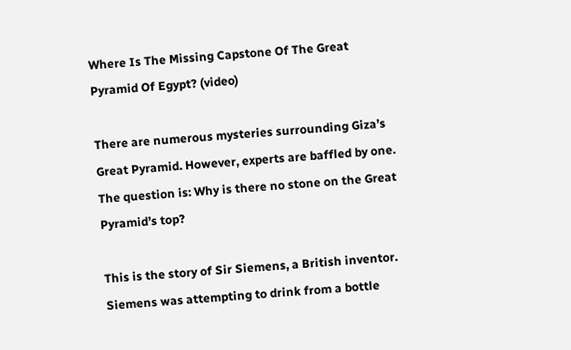Where Is The Missing Capstone Of The Great Pyramid Of Egypt? (video)

There are numerous mysteries surrounding Giza’s Great Pyramid. However, experts are baffled by one. The question is: Why is there no stone on the Great Pyramid’s top?

This is the story of Sir Siemens, a British inventor. Siemens was attempting to drink from a bottle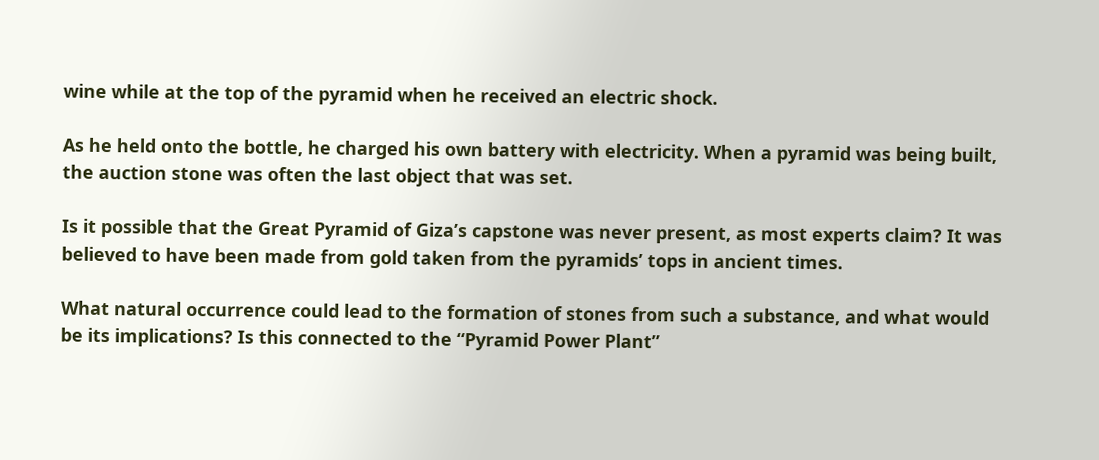wine while at the top of the pyramid when he received an electric shock.

As he held onto the bottle, he charged his own battery with electricity. When a pyramid was being built, the auction stone was often the last object that was set.

Is it possible that the Great Pyramid of Giza’s capstone was never present, as most experts claim? It was believed to have been made from gold taken from the pyramids’ tops in ancient times.

What natural occurrence could lead to the formation of stones from such a substance, and what would be its implications? Is this connected to the “Pyramid Power Plant”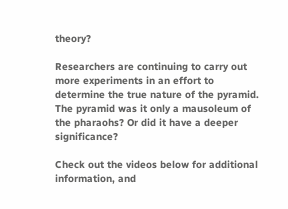theory?

Researchers are continuing to carry out more experiments in an effort to determine the true nature of the pyramid. The pyramid was it only a mausoleum of the pharaohs? Or did it have a deeper significance?

Check out the videos below for additional information, and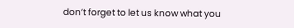don’t forget to let us know what you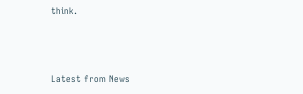think.



Latest from News